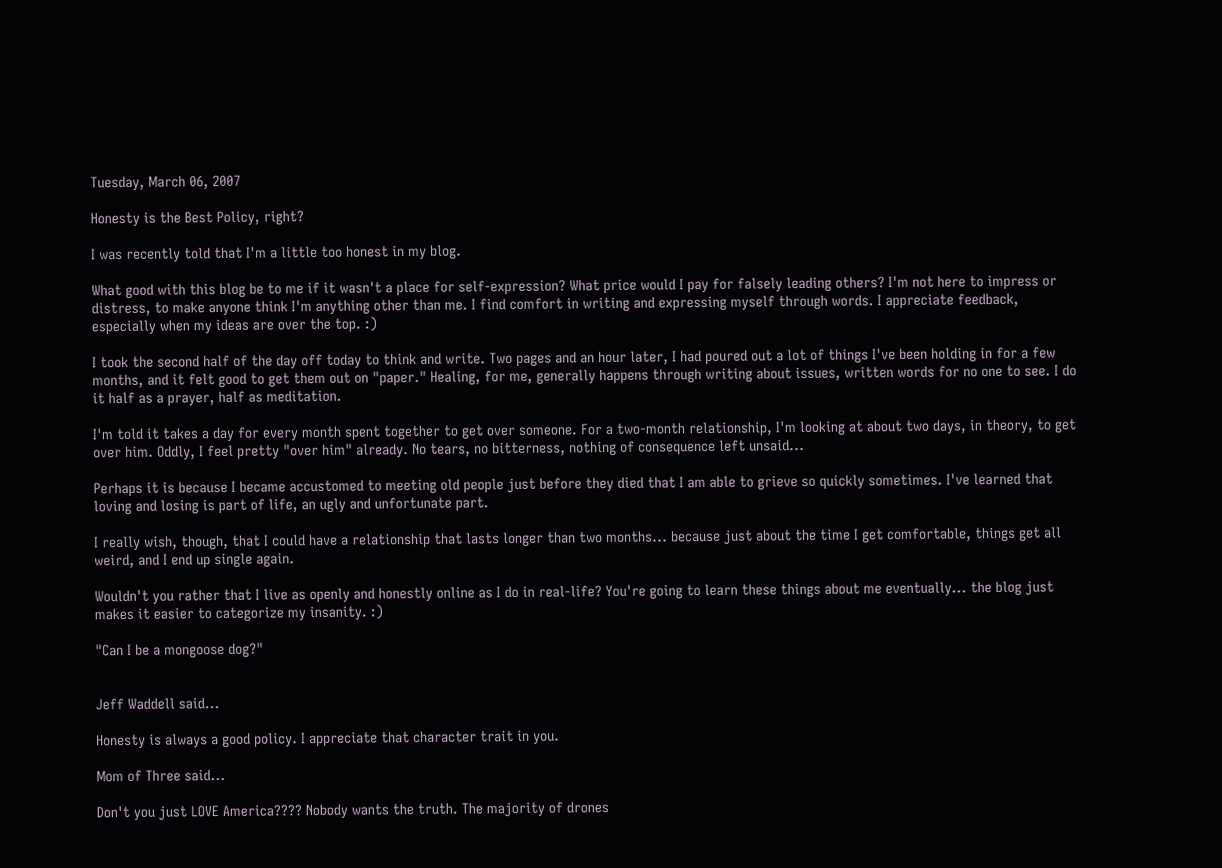Tuesday, March 06, 2007

Honesty is the Best Policy, right?

I was recently told that I'm a little too honest in my blog.

What good with this blog be to me if it wasn't a place for self-expression? What price would I pay for falsely leading others? I'm not here to impress or distress, to make anyone think I'm anything other than me. I find comfort in writing and expressing myself through words. I appreciate feedback, especially when my ideas are over the top. :)

I took the second half of the day off today to think and write. Two pages and an hour later, I had poured out a lot of things I've been holding in for a few months, and it felt good to get them out on "paper." Healing, for me, generally happens through writing about issues, written words for no one to see. I do it half as a prayer, half as meditation.

I'm told it takes a day for every month spent together to get over someone. For a two-month relationship, I'm looking at about two days, in theory, to get over him. Oddly, I feel pretty "over him" already. No tears, no bitterness, nothing of consequence left unsaid...

Perhaps it is because I became accustomed to meeting old people just before they died that I am able to grieve so quickly sometimes. I've learned that loving and losing is part of life, an ugly and unfortunate part.

I really wish, though, that I could have a relationship that lasts longer than two months... because just about the time I get comfortable, things get all weird, and I end up single again.

Wouldn't you rather that I live as openly and honestly online as I do in real-life? You're going to learn these things about me eventually... the blog just makes it easier to categorize my insanity. :)

"Can I be a mongoose dog?"


Jeff Waddell said...

Honesty is always a good policy. I appreciate that character trait in you.

Mom of Three said...

Don't you just LOVE America???? Nobody wants the truth. The majority of drones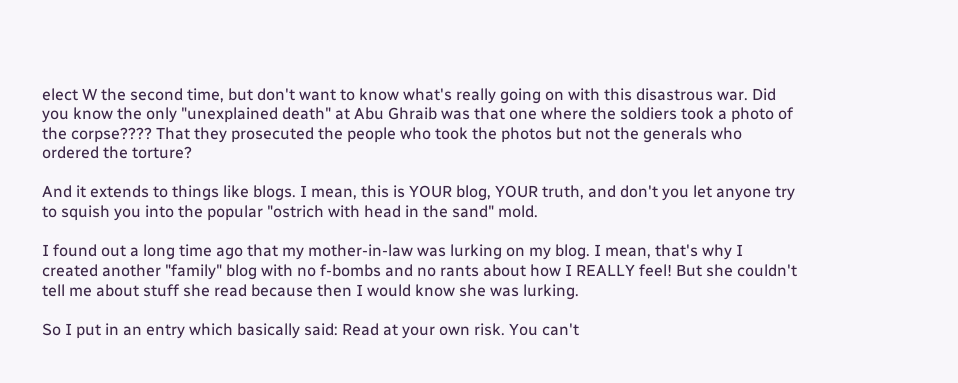elect W the second time, but don't want to know what's really going on with this disastrous war. Did you know the only "unexplained death" at Abu Ghraib was that one where the soldiers took a photo of the corpse???? That they prosecuted the people who took the photos but not the generals who ordered the torture?

And it extends to things like blogs. I mean, this is YOUR blog, YOUR truth, and don't you let anyone try to squish you into the popular "ostrich with head in the sand" mold.

I found out a long time ago that my mother-in-law was lurking on my blog. I mean, that's why I created another "family" blog with no f-bombs and no rants about how I REALLY feel! But she couldn't tell me about stuff she read because then I would know she was lurking.

So I put in an entry which basically said: Read at your own risk. You can't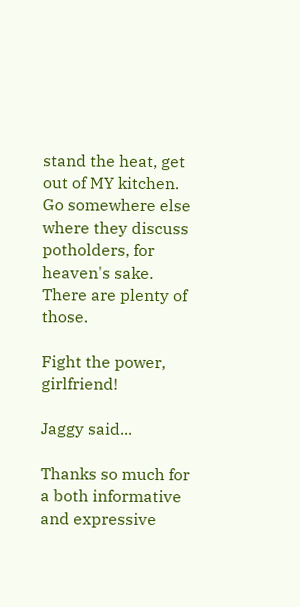stand the heat, get out of MY kitchen. Go somewhere else where they discuss potholders, for heaven's sake. There are plenty of those.

Fight the power, girlfriend!

Jaggy said...

Thanks so much for a both informative and expressive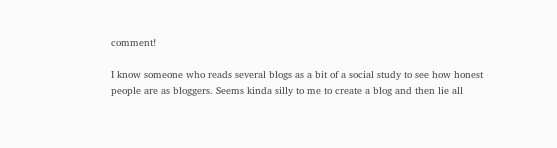comment!

I know someone who reads several blogs as a bit of a social study to see how honest people are as bloggers. Seems kinda silly to me to create a blog and then lie all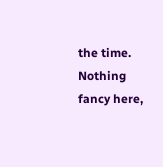the time. Nothing fancy here,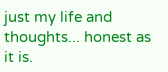just my life and thoughts... honest as it is.